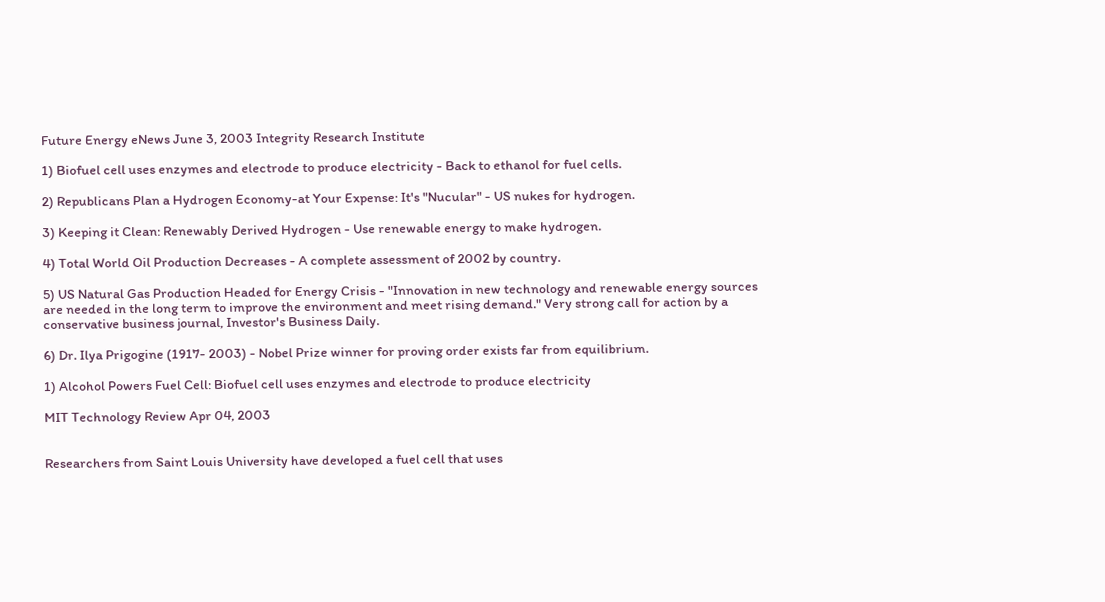Future Energy eNews June 3, 2003 Integrity Research Institute

1) Biofuel cell uses enzymes and electrode to produce electricity - Back to ethanol for fuel cells.

2) Republicans Plan a Hydrogen Economy-at Your Expense: It's "Nucular" - US nukes for hydrogen.

3) Keeping it Clean: Renewably Derived Hydrogen - Use renewable energy to make hydrogen.

4) Total World Oil Production Decreases - A complete assessment of 2002 by country.

5) US Natural Gas Production Headed for Energy Crisis - "Innovation in new technology and renewable energy sources are needed in the long term to improve the environment and meet rising demand." Very strong call for action by a conservative business journal, Investor's Business Daily.

6) Dr. Ilya Prigogine (1917- 2003) - Nobel Prize winner for proving order exists far from equilibrium.

1) Alcohol Powers Fuel Cell: Biofuel cell uses enzymes and electrode to produce electricity

MIT Technology Review Apr 04, 2003


Researchers from Saint Louis University have developed a fuel cell that uses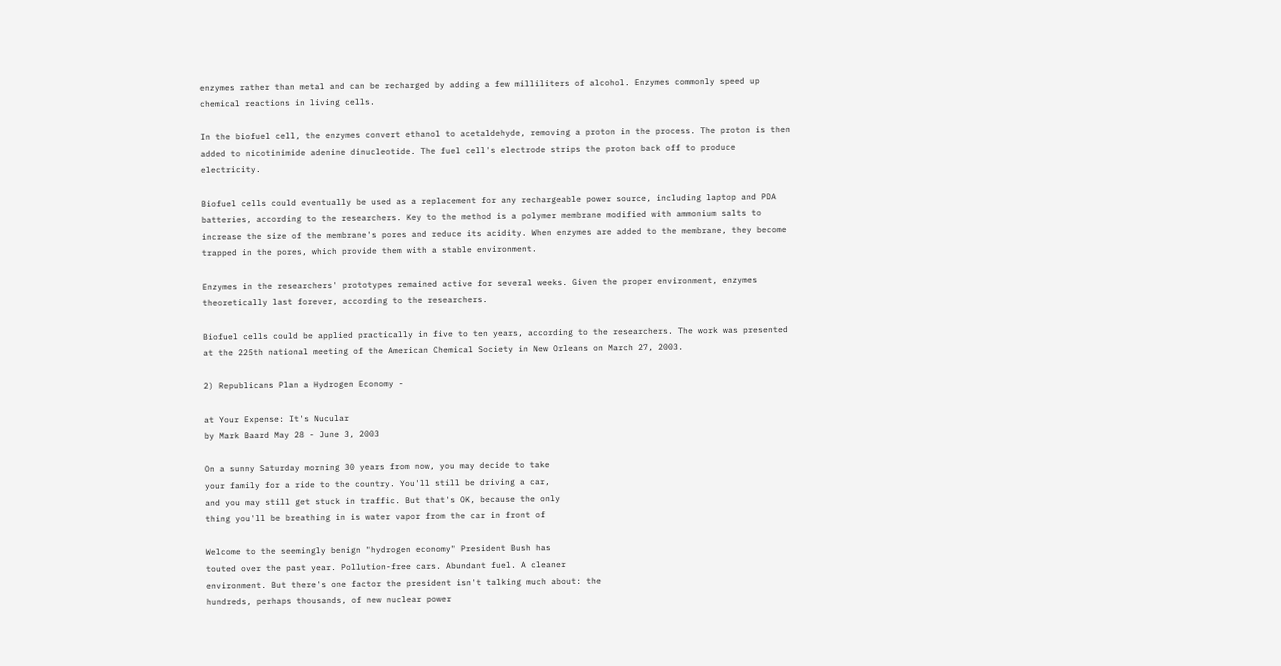enzymes rather than metal and can be recharged by adding a few milliliters of alcohol. Enzymes commonly speed up chemical reactions in living cells.

In the biofuel cell, the enzymes convert ethanol to acetaldehyde, removing a proton in the process. The proton is then added to nicotinimide adenine dinucleotide. The fuel cell's electrode strips the proton back off to produce electricity.

Biofuel cells could eventually be used as a replacement for any rechargeable power source, including laptop and PDA batteries, according to the researchers. Key to the method is a polymer membrane modified with ammonium salts to increase the size of the membrane's pores and reduce its acidity. When enzymes are added to the membrane, they become trapped in the pores, which provide them with a stable environment.

Enzymes in the researchers' prototypes remained active for several weeks. Given the proper environment, enzymes theoretically last forever, according to the researchers.

Biofuel cells could be applied practically in five to ten years, according to the researchers. The work was presented at the 225th national meeting of the American Chemical Society in New Orleans on March 27, 2003.

2) Republicans Plan a Hydrogen Economy -

at Your Expense: It's Nucular
by Mark Baard May 28 - June 3, 2003

On a sunny Saturday morning 30 years from now, you may decide to take
your family for a ride to the country. You'll still be driving a car,
and you may still get stuck in traffic. But that's OK, because the only
thing you'll be breathing in is water vapor from the car in front of

Welcome to the seemingly benign "hydrogen economy" President Bush has
touted over the past year. Pollution-free cars. Abundant fuel. A cleaner
environment. But there's one factor the president isn't talking much about: the
hundreds, perhaps thousands, of new nuclear power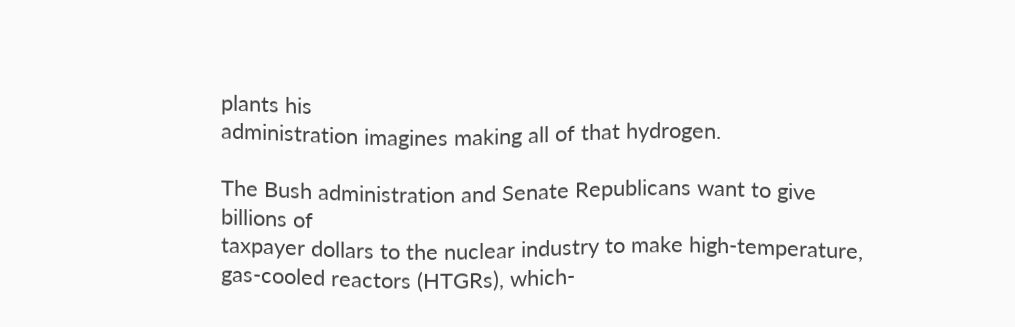plants his
administration imagines making all of that hydrogen.

The Bush administration and Senate Republicans want to give billions of
taxpayer dollars to the nuclear industry to make high-temperature,
gas-cooled reactors (HTGRs), which-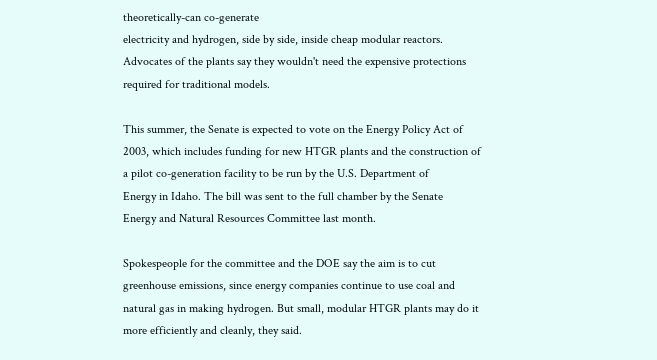theoretically-can co-generate
electricity and hydrogen, side by side, inside cheap modular reactors.
Advocates of the plants say they wouldn't need the expensive protections
required for traditional models.

This summer, the Senate is expected to vote on the Energy Policy Act of
2003, which includes funding for new HTGR plants and the construction of
a pilot co-generation facility to be run by the U.S. Department of
Energy in Idaho. The bill was sent to the full chamber by the Senate
Energy and Natural Resources Committee last month.

Spokespeople for the committee and the DOE say the aim is to cut
greenhouse emissions, since energy companies continue to use coal and
natural gas in making hydrogen. But small, modular HTGR plants may do it
more efficiently and cleanly, they said.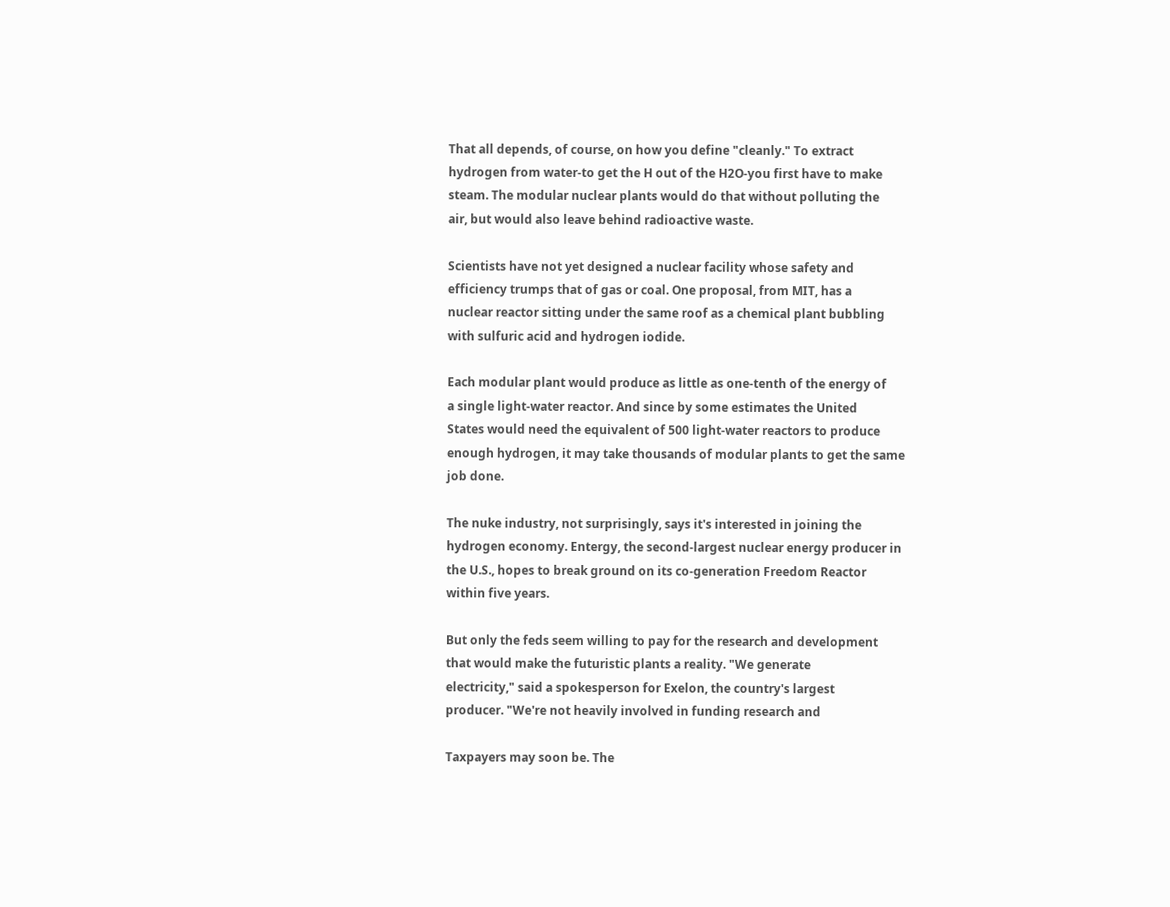That all depends, of course, on how you define "cleanly." To extract
hydrogen from water-to get the H out of the H2O-you first have to make
steam. The modular nuclear plants would do that without polluting the
air, but would also leave behind radioactive waste.

Scientists have not yet designed a nuclear facility whose safety and
efficiency trumps that of gas or coal. One proposal, from MIT, has a
nuclear reactor sitting under the same roof as a chemical plant bubbling
with sulfuric acid and hydrogen iodide.

Each modular plant would produce as little as one-tenth of the energy of
a single light-water reactor. And since by some estimates the United
States would need the equivalent of 500 light-water reactors to produce
enough hydrogen, it may take thousands of modular plants to get the same
job done.

The nuke industry, not surprisingly, says it's interested in joining the
hydrogen economy. Entergy, the second-largest nuclear energy producer in
the U.S., hopes to break ground on its co-generation Freedom Reactor
within five years.

But only the feds seem willing to pay for the research and development
that would make the futuristic plants a reality. "We generate
electricity," said a spokesperson for Exelon, the country's largest
producer. "We're not heavily involved in funding research and

Taxpayers may soon be. The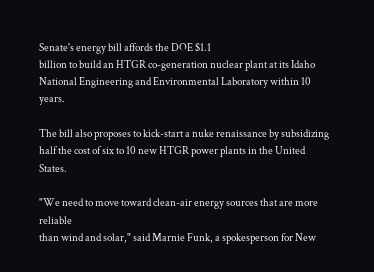Senate's energy bill affords the DOE $1.1
billion to build an HTGR co-generation nuclear plant at its Idaho
National Engineering and Environmental Laboratory within 10 years.

The bill also proposes to kick-start a nuke renaissance by subsidizing
half the cost of six to 10 new HTGR power plants in the United States.

"We need to move toward clean-air energy sources that are more reliable
than wind and solar," said Marnie Funk, a spokesperson for New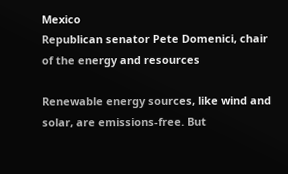Mexico
Republican senator Pete Domenici, chair of the energy and resources

Renewable energy sources, like wind and solar, are emissions-free. But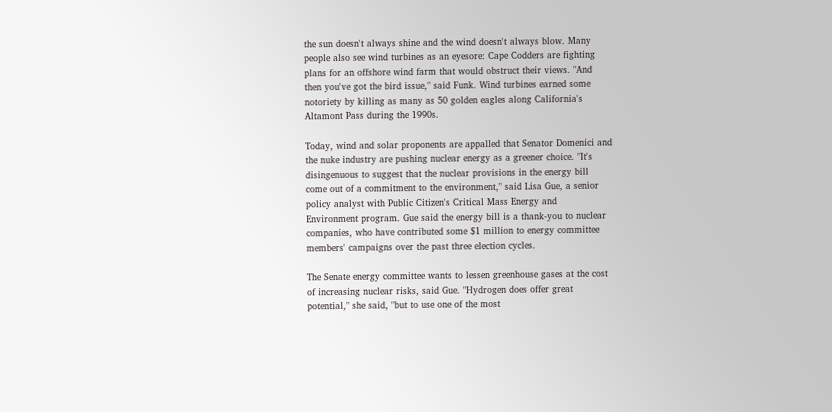the sun doesn't always shine and the wind doesn't always blow. Many
people also see wind turbines as an eyesore: Cape Codders are fighting
plans for an offshore wind farm that would obstruct their views. "And
then you've got the bird issue," said Funk. Wind turbines earned some
notoriety by killing as many as 50 golden eagles along California's
Altamont Pass during the 1990s.

Today, wind and solar proponents are appalled that Senator Domenici and
the nuke industry are pushing nuclear energy as a greener choice. "It's
disingenuous to suggest that the nuclear provisions in the energy bill
come out of a commitment to the environment," said Lisa Gue, a senior
policy analyst with Public Citizen's Critical Mass Energy and
Environment program. Gue said the energy bill is a thank-you to nuclear
companies, who have contributed some $1 million to energy committee
members' campaigns over the past three election cycles.

The Senate energy committee wants to lessen greenhouse gases at the cost
of increasing nuclear risks, said Gue. "Hydrogen does offer great
potential," she said, "but to use one of the most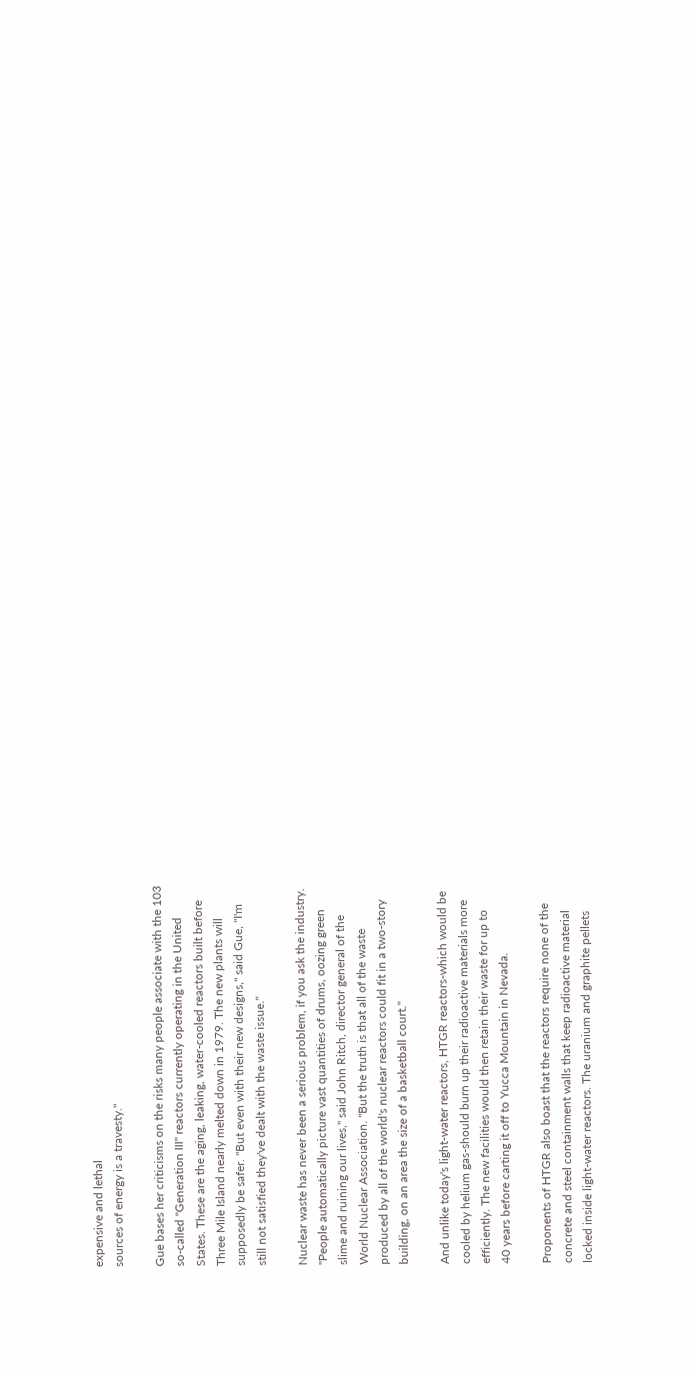expensive and lethal
sources of energy is a travesty."

Gue bases her criticisms on the risks many people associate with the 103
so-called "Generation III" reactors currently operating in the United
States. These are the aging, leaking, water-cooled reactors built before
Three Mile Island nearly melted down in 1979. The new plants will
supposedly be safer. "But even with their new designs," said Gue, "I'm
still not satisfied they've dealt with the waste issue."

Nuclear waste has never been a serious problem, if you ask the industry.
"People automatically picture vast quantities of drums, oozing green
slime and ruining our lives," said John Ritch, director general of the
World Nuclear Association. "But the truth is that all of the waste
produced by all of the world's nuclear reactors could fit in a two-story
building, on an area the size of a basketball court."

And unlike today's light-water reactors, HTGR reactors-which would be
cooled by helium gas-should burn up their radioactive materials more
efficiently. The new facilities would then retain their waste for up to
40 years before carting it off to Yucca Mountain in Nevada.

Proponents of HTGR also boast that the reactors require none of the
concrete and steel containment walls that keep radioactive material
locked inside light-water reactors. The uranium and graphite pellets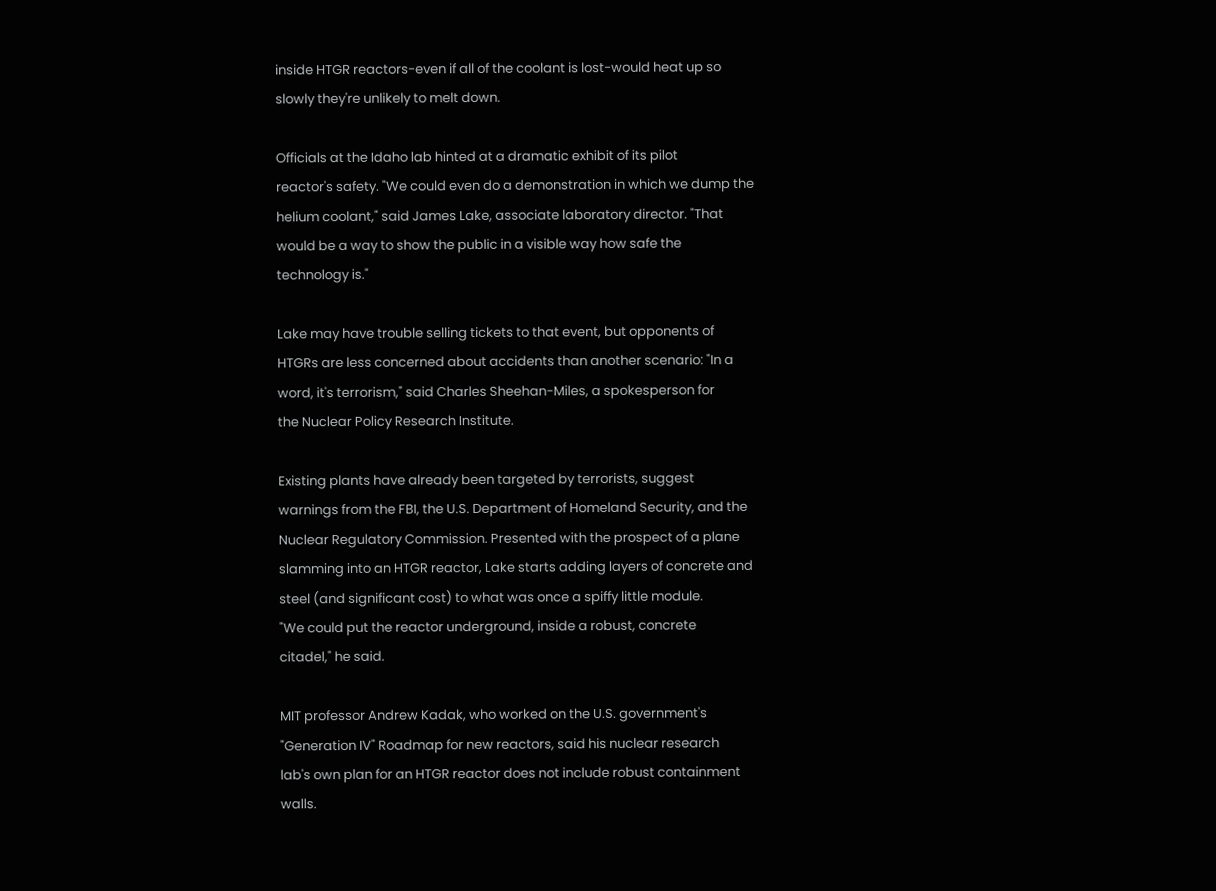inside HTGR reactors-even if all of the coolant is lost-would heat up so
slowly they're unlikely to melt down.

Officials at the Idaho lab hinted at a dramatic exhibit of its pilot
reactor's safety. "We could even do a demonstration in which we dump the
helium coolant," said James Lake, associate laboratory director. "That
would be a way to show the public in a visible way how safe the
technology is."

Lake may have trouble selling tickets to that event, but opponents of
HTGRs are less concerned about accidents than another scenario: "In a
word, it's terrorism," said Charles Sheehan-Miles, a spokesperson for
the Nuclear Policy Research Institute.

Existing plants have already been targeted by terrorists, suggest
warnings from the FBI, the U.S. Department of Homeland Security, and the
Nuclear Regulatory Commission. Presented with the prospect of a plane
slamming into an HTGR reactor, Lake starts adding layers of concrete and
steel (and significant cost) to what was once a spiffy little module.
"We could put the reactor underground, inside a robust, concrete
citadel," he said.

MIT professor Andrew Kadak, who worked on the U.S. government's
"Generation IV" Roadmap for new reactors, said his nuclear research
lab's own plan for an HTGR reactor does not include robust containment
walls.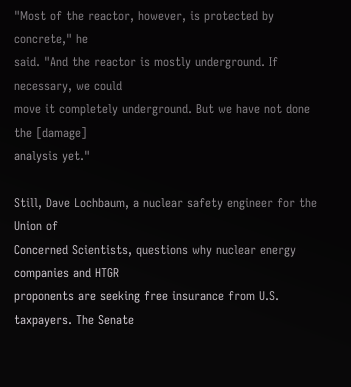"Most of the reactor, however, is protected by concrete," he
said. "And the reactor is mostly underground. If necessary, we could
move it completely underground. But we have not done the [damage]
analysis yet."

Still, Dave Lochbaum, a nuclear safety engineer for the Union of
Concerned Scientists, questions why nuclear energy companies and HTGR
proponents are seeking free insurance from U.S. taxpayers. The Senate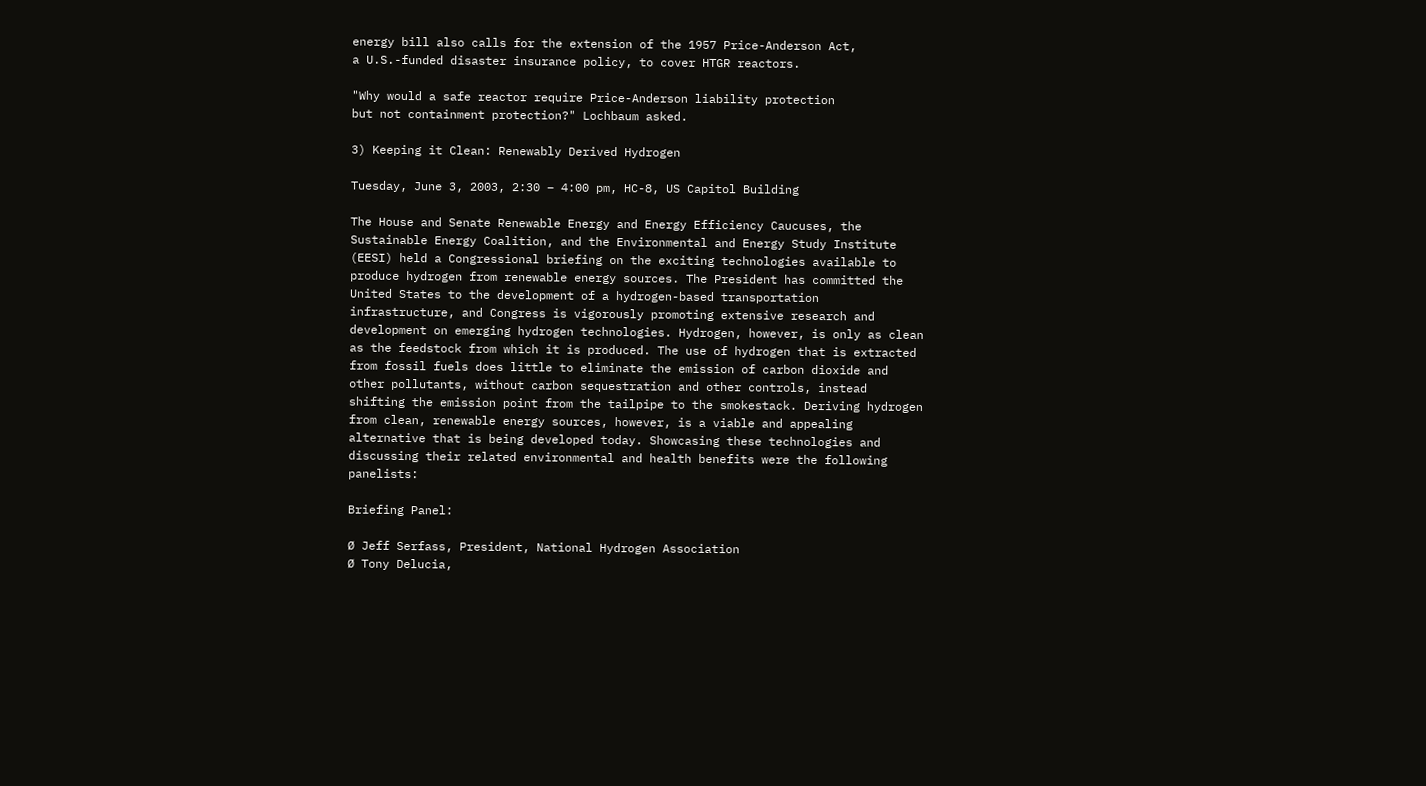energy bill also calls for the extension of the 1957 Price-Anderson Act,
a U.S.-funded disaster insurance policy, to cover HTGR reactors.

"Why would a safe reactor require Price-Anderson liability protection
but not containment protection?" Lochbaum asked.

3) Keeping it Clean: Renewably Derived Hydrogen

Tuesday, June 3, 2003, 2:30 – 4:00 pm, HC-8, US Capitol Building

The House and Senate Renewable Energy and Energy Efficiency Caucuses, the Sustainable Energy Coalition, and the Environmental and Energy Study Institute (EESI) held a Congressional briefing on the exciting technologies available to produce hydrogen from renewable energy sources. The President has committed the United States to the development of a hydrogen-based transportation infrastructure, and Congress is vigorously promoting extensive research and development on emerging hydrogen technologies. Hydrogen, however, is only as clean as the feedstock from which it is produced. The use of hydrogen that is extracted from fossil fuels does little to eliminate the emission of carbon dioxide and other pollutants, without carbon sequestration and other controls, instead shifting the emission point from the tailpipe to the smokestack. Deriving hydrogen from clean, renewable energy sources, however, is a viable and appealing alternative that is being developed today. Showcasing these technologies and discussing their related environmental and health benefits were the following panelists:

Briefing Panel:

Ø Jeff Serfass, President, National Hydrogen Association
Ø Tony Delucia,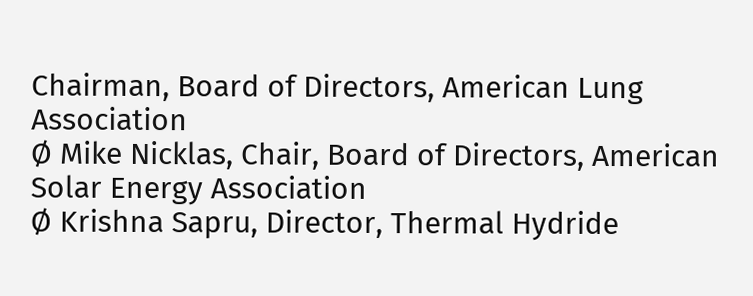Chairman, Board of Directors, American Lung Association
Ø Mike Nicklas, Chair, Board of Directors, American Solar Energy Association
Ø Krishna Sapru, Director, Thermal Hydride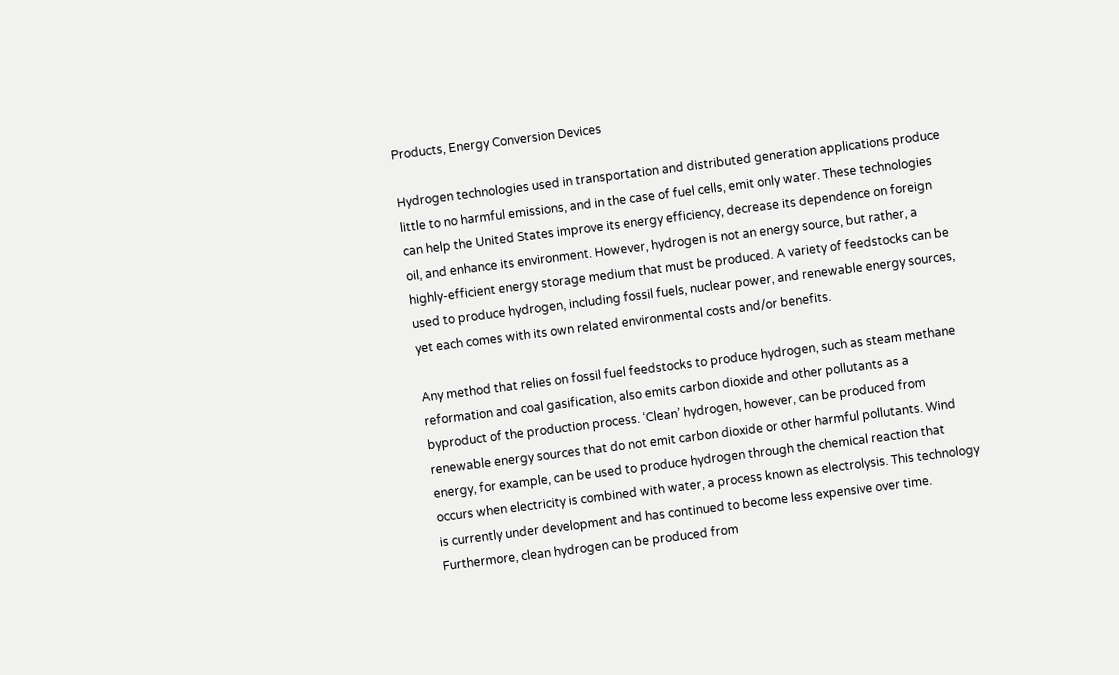Products, Energy Conversion Devices

Hydrogen technologies used in transportation and distributed generation applications produce little to no harmful emissions, and in the case of fuel cells, emit only water. These technologies can help the United States improve its energy efficiency, decrease its dependence on foreign oil, and enhance its environment. However, hydrogen is not an energy source, but rather, a highly-efficient energy storage medium that must be produced. A variety of feedstocks can be used to produce hydrogen, including fossil fuels, nuclear power, and renewable energy sources, yet each comes with its own related environmental costs and/or benefits.

Any method that relies on fossil fuel feedstocks to produce hydrogen, such as steam methane reformation and coal gasification, also emits carbon dioxide and other pollutants as a byproduct of the production process. ‘Clean’ hydrogen, however, can be produced from renewable energy sources that do not emit carbon dioxide or other harmful pollutants. Wind energy, for example, can be used to produce hydrogen through the chemical reaction that occurs when electricity is combined with water, a process known as electrolysis. This technology is currently under development and has continued to become less expensive over time. Furthermore, clean hydrogen can be produced from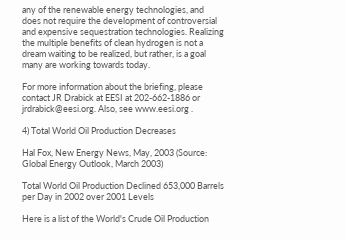any of the renewable energy technologies, and does not require the development of controversial and expensive sequestration technologies. Realizing the multiple benefits of clean hydrogen is not a dream waiting to be realized, but rather, is a goal many are working towards today.

For more information about the briefing, please contact JR Drabick at EESI at 202-662-1886 or jrdrabick@eesi.org. Also, see www.eesi.org .

4) Total World Oil Production Decreases

Hal Fox, New Energy News, May, 2003 (Source: Global Energy Outlook, March 2003)

Total World Oil Production Declined 653,000 Barrels per Day in 2002 over 2001 Levels

Here is a list of the World's Crude Oil Production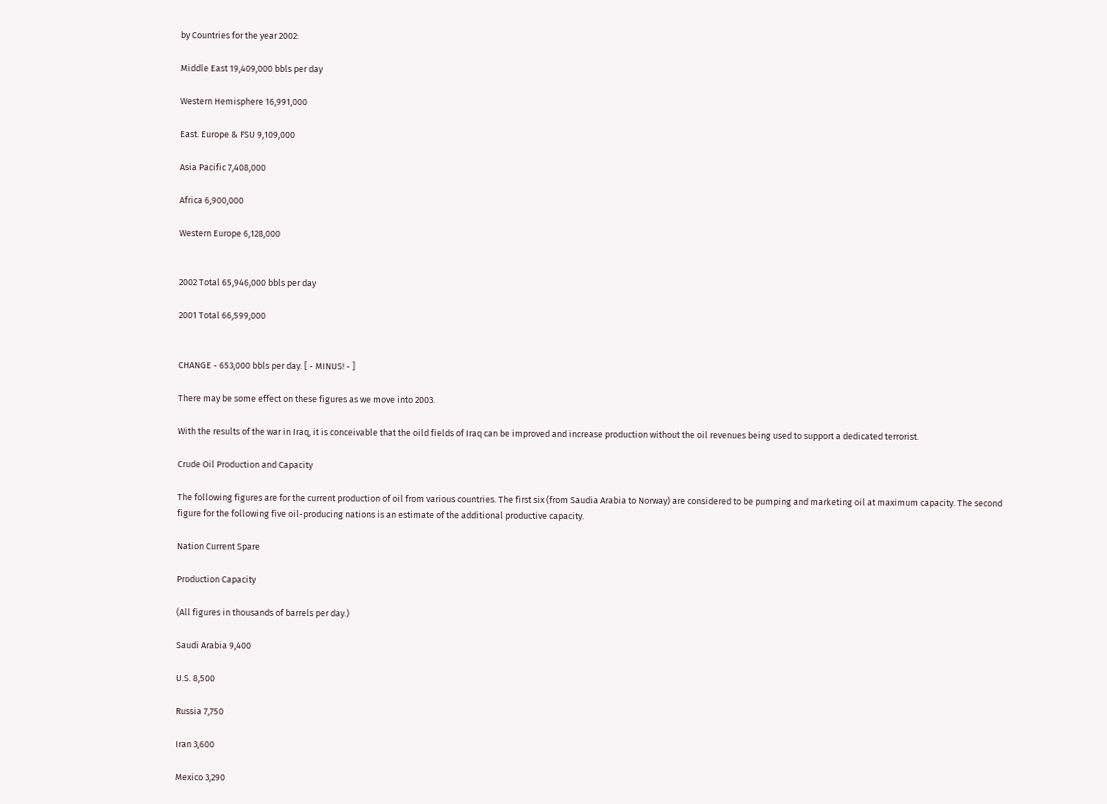by Countries for the year 2002:

Middle East 19,409,000 bbls per day

Western Hemisphere 16,991,000

East. Europe & FSU 9,109,000

Asia Pacific 7,408,000

Africa 6,900,000

Western Europe 6,128,000


2002 Total 65,946,000 bbls per day

2001 Total 66,599,000


CHANGE - 653,000 bbls per day. [ - MINUS! - ]

There may be some effect on these figures as we move into 2003.

With the results of the war in Iraq, it is conceivable that the oild fields of Iraq can be improved and increase production without the oil revenues being used to support a dedicated terrorist.

Crude Oil Production and Capacity

The following figures are for the current production of oil from various countries. The first six (from Saudia Arabia to Norway) are considered to be pumping and marketing oil at maximum capacity. The second figure for the following five oil-producing nations is an estimate of the additional productive capacity.

Nation Current Spare

Production Capacity

(All figures in thousands of barrels per day.)

Saudi Arabia 9,400

U.S. 8,500

Russia 7,750

Iran 3,600

Mexico 3,290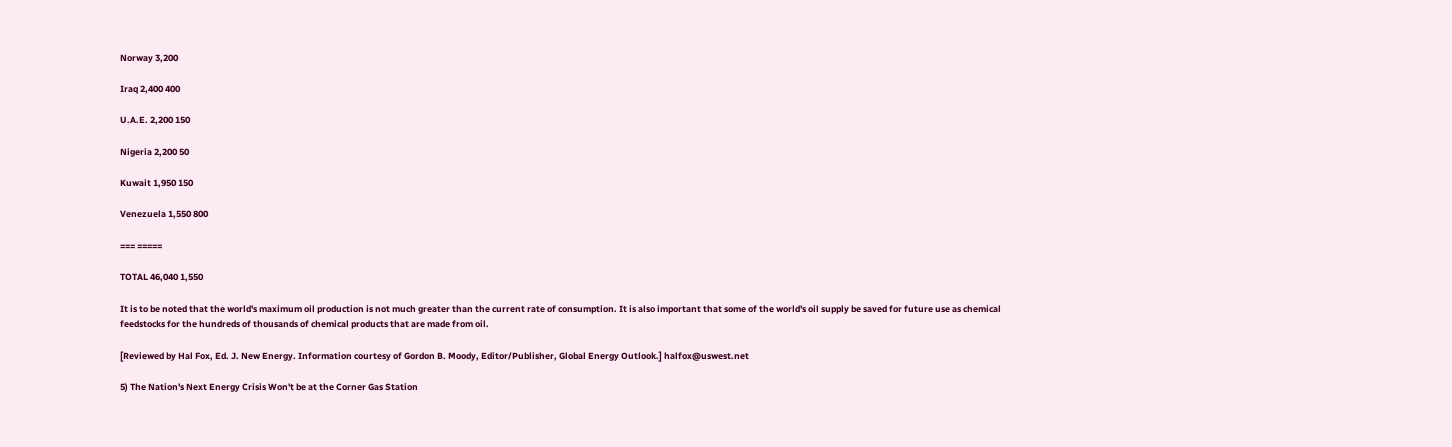Norway 3,200

Iraq 2,400 400

U.A.E. 2,200 150

Nigeria 2,200 50

Kuwait 1,950 150

Venezuela 1,550 800

=== =====

TOTAL 46,040 1,550

It is to be noted that the world's maximum oil production is not much greater than the current rate of consumption. It is also important that some of the world's oil supply be saved for future use as chemical feedstocks for the hundreds of thousands of chemical products that are made from oil.

[Reviewed by Hal Fox, Ed. J. New Energy. Information courtesy of Gordon B. Moody, Editor/Publisher, Global Energy Outlook.] halfox@uswest.net

5) The Nation's Next Energy Crisis Won't be at the Corner Gas Station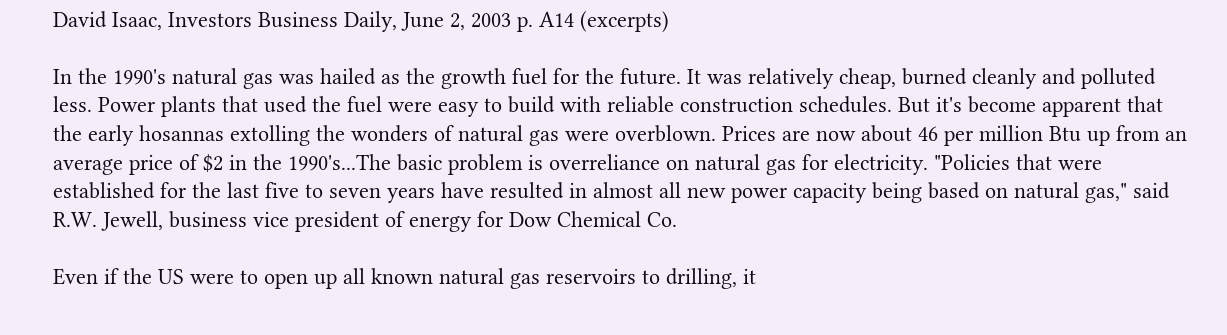David Isaac, Investors Business Daily, June 2, 2003 p. A14 (excerpts)

In the 1990's natural gas was hailed as the growth fuel for the future. It was relatively cheap, burned cleanly and polluted less. Power plants that used the fuel were easy to build with reliable construction schedules. But it's become apparent that the early hosannas extolling the wonders of natural gas were overblown. Prices are now about 46 per million Btu up from an average price of $2 in the 1990's...The basic problem is overreliance on natural gas for electricity. "Policies that were established for the last five to seven years have resulted in almost all new power capacity being based on natural gas," said R.W. Jewell, business vice president of energy for Dow Chemical Co.

Even if the US were to open up all known natural gas reservoirs to drilling, it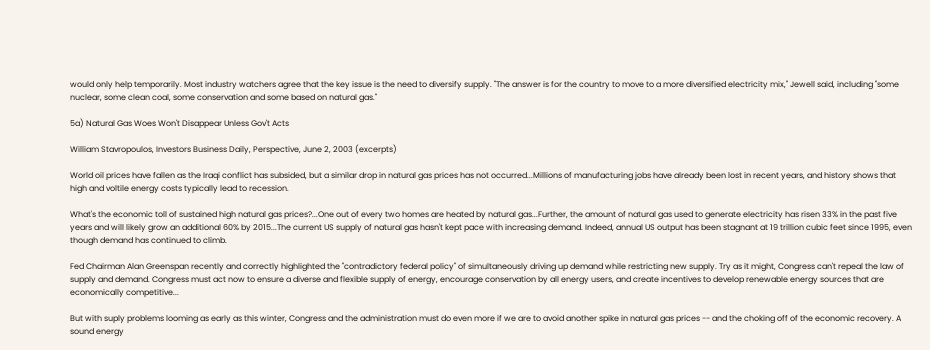would only help temporarily. Most industry watchers agree that the key issue is the need to diversify supply. "The answer is for the country to move to a more diversified electricity mix," Jewell said, including "some nuclear, some clean coal, some conservation and some based on natural gas."

5a) Natural Gas Woes Won't Disappear Unless Gov't Acts

William Stavropoulos, Investors Business Daily, Perspective, June 2, 2003 (excerpts)

World oil prices have fallen as the Iraqi conflict has subsided, but a similar drop in natural gas prices has not occurred...Millions of manufacturing jobs have already been lost in recent years, and history shows that high and voltile energy costs typically lead to recession.

What's the economic toll of sustained high natural gas prices?...One out of every two homes are heated by natural gas...Further, the amount of natural gas used to generate electricity has risen 33% in the past five years and will likely grow an additional 60% by 2015...The current US supply of natural gas hasn't kept pace with increasing demand. Indeed, annual US output has been stagnant at 19 trillion cubic feet since 1995, even though demand has continued to climb.

Fed Chairman Alan Greenspan recently and correctly highlighted the "contradictory federal policy" of simultaneously driving up demand while restricting new supply. Try as it might, Congress can't repeal the law of supply and demand. Congress must act now to ensure a diverse and flexible supply of energy, encourage conservation by all energy users, and create incentives to develop renewable energy sources that are economically competitive...

But with suply problems looming as early as this winter, Congress and the administration must do even more if we are to avoid another spike in natural gas prices -- and the choking off of the economic recovery. A sound energy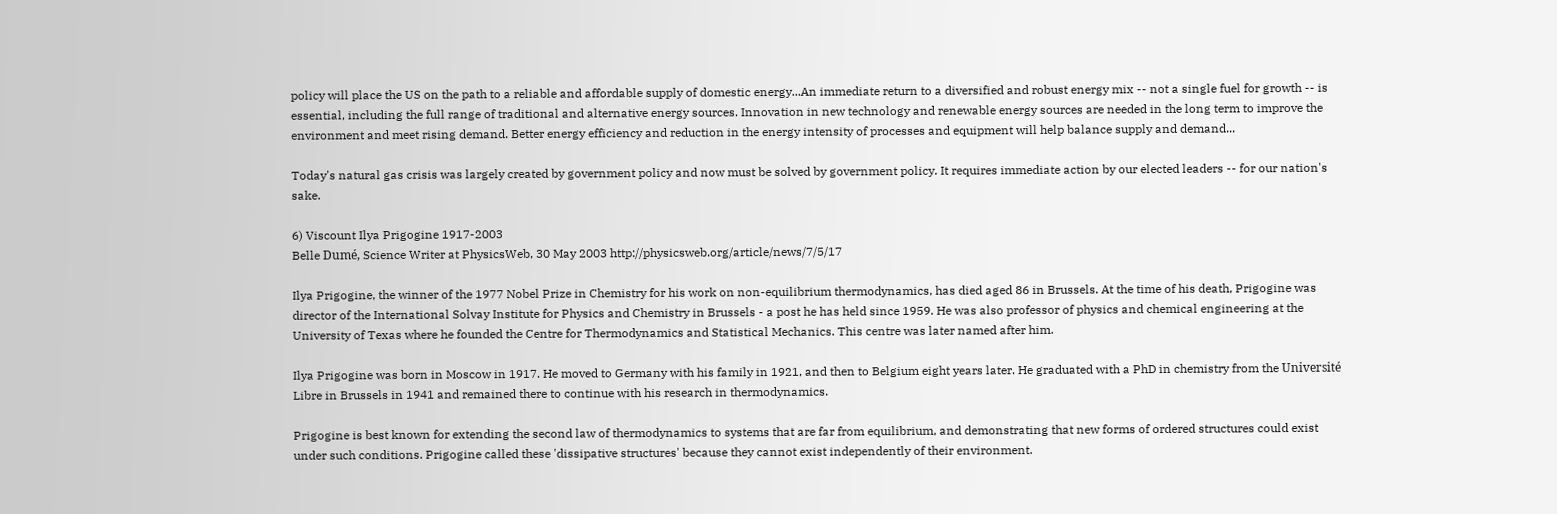policy will place the US on the path to a reliable and affordable supply of domestic energy...An immediate return to a diversified and robust energy mix -- not a single fuel for growth -- is essential, including the full range of traditional and alternative energy sources. Innovation in new technology and renewable energy sources are needed in the long term to improve the environment and meet rising demand. Better energy efficiency and reduction in the energy intensity of processes and equipment will help balance supply and demand...

Today's natural gas crisis was largely created by government policy and now must be solved by government policy. It requires immediate action by our elected leaders -- for our nation's sake.

6) Viscount Ilya Prigogine 1917-2003
Belle Dumé, Science Writer at PhysicsWeb, 30 May 2003 http://physicsweb.org/article/news/7/5/17

Ilya Prigogine, the winner of the 1977 Nobel Prize in Chemistry for his work on non-equilibrium thermodynamics, has died aged 86 in Brussels. At the time of his death, Prigogine was director of the International Solvay Institute for Physics and Chemistry in Brussels - a post he has held since 1959. He was also professor of physics and chemical engineering at the University of Texas where he founded the Centre for Thermodynamics and Statistical Mechanics. This centre was later named after him.

Ilya Prigogine was born in Moscow in 1917. He moved to Germany with his family in 1921, and then to Belgium eight years later. He graduated with a PhD in chemistry from the Université Libre in Brussels in 1941 and remained there to continue with his research in thermodynamics.

Prigogine is best known for extending the second law of thermodynamics to systems that are far from equilibrium, and demonstrating that new forms of ordered structures could exist under such conditions. Prigogine called these 'dissipative structures' because they cannot exist independently of their environment.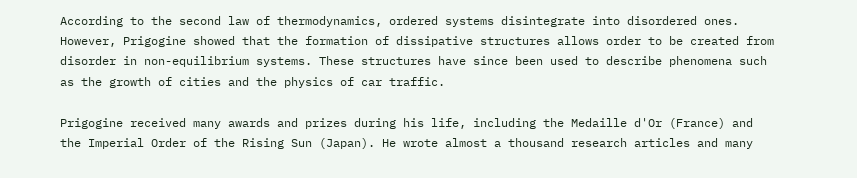According to the second law of thermodynamics, ordered systems disintegrate into disordered ones. However, Prigogine showed that the formation of dissipative structures allows order to be created from disorder in non-equilibrium systems. These structures have since been used to describe phenomena such as the growth of cities and the physics of car traffic.

Prigogine received many awards and prizes during his life, including the Medaille d'Or (France) and the Imperial Order of the Rising Sun (Japan). He wrote almost a thousand research articles and many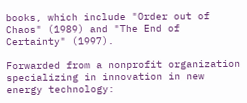books, which include "Order out of Chaos" (1989) and "The End of Certainty" (1997).

Forwarded from a nonprofit organization specializing in innovation in new energy technology: